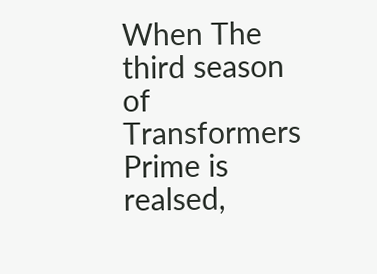When The third season of Transformers Prime is realsed,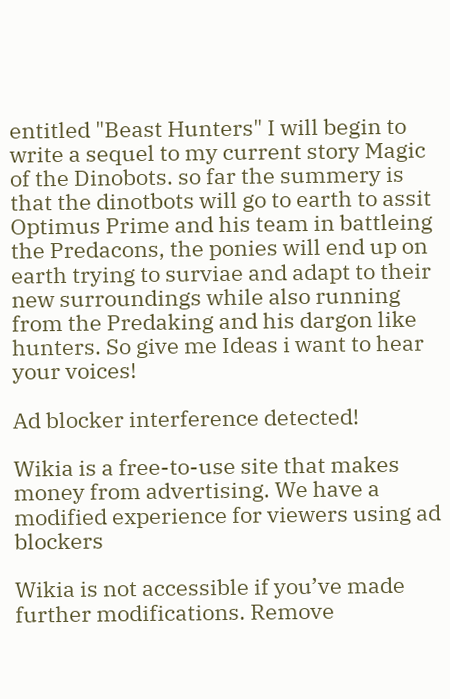entitled "Beast Hunters" I will begin to write a sequel to my current story Magic of the Dinobots. so far the summery is that the dinotbots will go to earth to assit Optimus Prime and his team in battleing the Predacons, the ponies will end up on earth trying to surviae and adapt to their new surroundings while also running from the Predaking and his dargon like hunters. So give me Ideas i want to hear your voices!

Ad blocker interference detected!

Wikia is a free-to-use site that makes money from advertising. We have a modified experience for viewers using ad blockers

Wikia is not accessible if you’ve made further modifications. Remove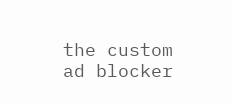the custom ad blocker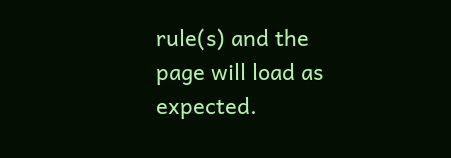rule(s) and the page will load as expected.